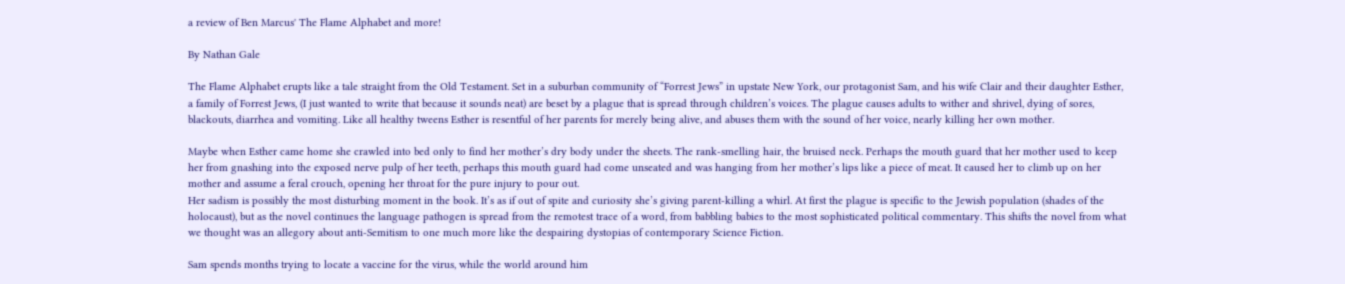a review of Ben Marcus' The Flame Alphabet and more!

By Nathan Gale

The Flame Alphabet erupts like a tale straight from the Old Testament. Set in a suburban community of “Forrest Jews” in upstate New York, our protagonist Sam, and his wife Clair and their daughter Esther, a family of Forrest Jews, (I just wanted to write that because it sounds neat) are beset by a plague that is spread through children’s voices. The plague causes adults to wither and shrivel, dying of sores, blackouts, diarrhea and vomiting. Like all healthy tweens Esther is resentful of her parents for merely being alive, and abuses them with the sound of her voice, nearly killing her own mother.

Maybe when Esther came home she crawled into bed only to find her mother’s dry body under the sheets. The rank-smelling hair, the bruised neck. Perhaps the mouth guard that her mother used to keep her from gnashing into the exposed nerve pulp of her teeth, perhaps this mouth guard had come unseated and was hanging from her mother’s lips like a piece of meat. It caused her to climb up on her mother and assume a feral crouch, opening her throat for the pure injury to pour out.
Her sadism is possibly the most disturbing moment in the book. It’s as if out of spite and curiosity she’s giving parent-killing a whirl. At first the plague is specific to the Jewish population (shades of the holocaust), but as the novel continues the language pathogen is spread from the remotest trace of a word, from babbling babies to the most sophisticated political commentary. This shifts the novel from what we thought was an allegory about anti-Semitism to one much more like the despairing dystopias of contemporary Science Fiction.

Sam spends months trying to locate a vaccine for the virus, while the world around him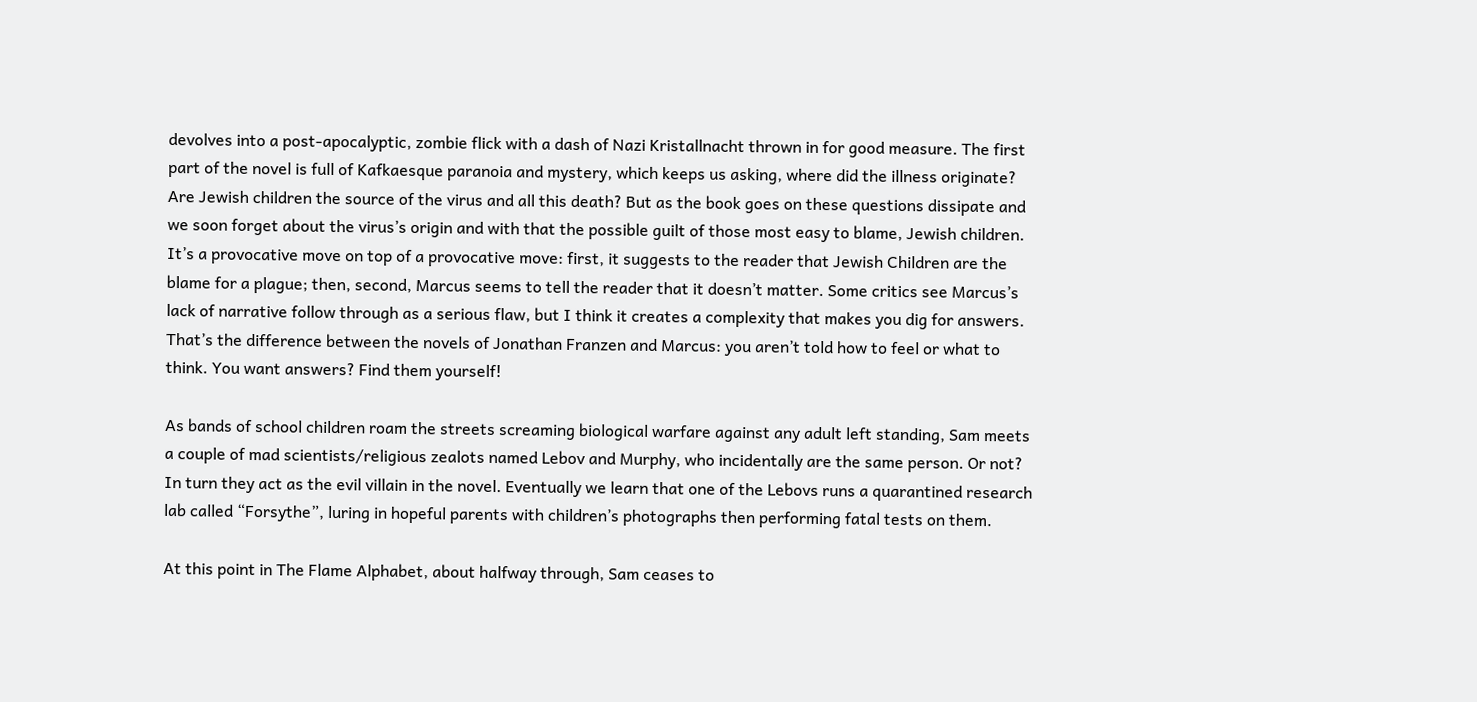devolves into a post-apocalyptic, zombie flick with a dash of Nazi Kristallnacht thrown in for good measure. The first part of the novel is full of Kafkaesque paranoia and mystery, which keeps us asking, where did the illness originate? Are Jewish children the source of the virus and all this death? But as the book goes on these questions dissipate and we soon forget about the virus’s origin and with that the possible guilt of those most easy to blame, Jewish children. It’s a provocative move on top of a provocative move: first, it suggests to the reader that Jewish Children are the blame for a plague; then, second, Marcus seems to tell the reader that it doesn’t matter. Some critics see Marcus’s lack of narrative follow through as a serious flaw, but I think it creates a complexity that makes you dig for answers. That’s the difference between the novels of Jonathan Franzen and Marcus: you aren’t told how to feel or what to think. You want answers? Find them yourself!

As bands of school children roam the streets screaming biological warfare against any adult left standing, Sam meets a couple of mad scientists/religious zealots named Lebov and Murphy, who incidentally are the same person. Or not? In turn they act as the evil villain in the novel. Eventually we learn that one of the Lebovs runs a quarantined research lab called “Forsythe”, luring in hopeful parents with children’s photographs then performing fatal tests on them.

At this point in The Flame Alphabet, about halfway through, Sam ceases to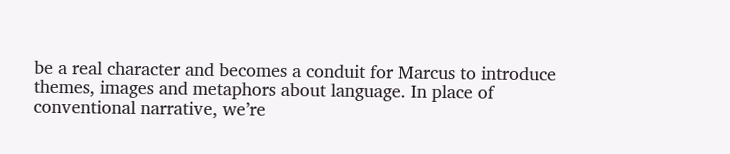be a real character and becomes a conduit for Marcus to introduce themes, images and metaphors about language. In place of conventional narrative, we’re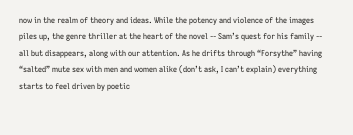now in the realm of theory and ideas. While the potency and violence of the images piles up, the genre thriller at the heart of the novel -- Sam’s quest for his family -- all but disappears, along with our attention. As he drifts through “Forsythe” having “salted” mute sex with men and women alike (don’t ask, I can’t explain) everything starts to feel driven by poetic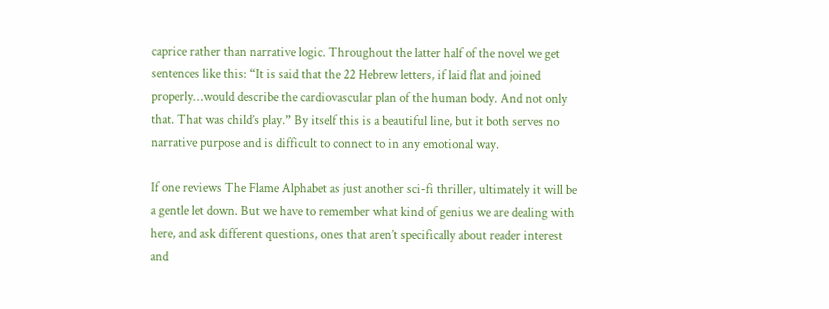caprice rather than narrative logic. Throughout the latter half of the novel we get sentences like this: “It is said that the 22 Hebrew letters, if laid flat and joined properly…would describe the cardiovascular plan of the human body. And not only that. That was child’s play.” By itself this is a beautiful line, but it both serves no narrative purpose and is difficult to connect to in any emotional way.

If one reviews The Flame Alphabet as just another sci-fi thriller, ultimately it will be a gentle let down. But we have to remember what kind of genius we are dealing with here, and ask different questions, ones that aren’t specifically about reader interest and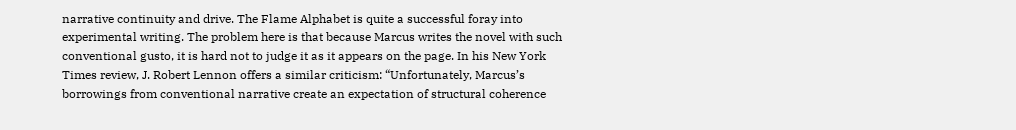narrative continuity and drive. The Flame Alphabet is quite a successful foray into experimental writing. The problem here is that because Marcus writes the novel with such conventional gusto, it is hard not to judge it as it appears on the page. In his New York Times review, J. Robert Lennon offers a similar criticism: “Unfortunately, Marcus’s borrowings from conventional narrative create an expectation of structural coherence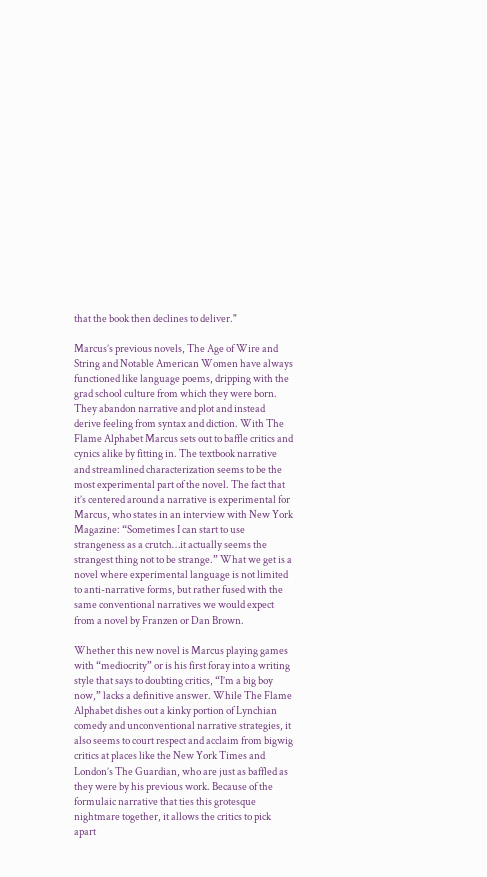that the book then declines to deliver."

Marcus’s previous novels, The Age of Wire and String and Notable American Women have always functioned like language poems, dripping with the grad school culture from which they were born. They abandon narrative and plot and instead derive feeling from syntax and diction. With The Flame Alphabet Marcus sets out to baffle critics and cynics alike by fitting in. The textbook narrative and streamlined characterization seems to be the most experimental part of the novel. The fact that it’s centered around a narrative is experimental for Marcus, who states in an interview with New York Magazine: “Sometimes I can start to use strangeness as a crutch…it actually seems the strangest thing not to be strange.” What we get is a novel where experimental language is not limited to anti-narrative forms, but rather fused with the same conventional narratives we would expect from a novel by Franzen or Dan Brown.

Whether this new novel is Marcus playing games with “mediocrity” or is his first foray into a writing style that says to doubting critics, “I’m a big boy now,” lacks a definitive answer. While The Flame Alphabet dishes out a kinky portion of Lynchian comedy and unconventional narrative strategies, it also seems to court respect and acclaim from bigwig critics at places like the New York Times and London’s The Guardian, who are just as baffled as they were by his previous work. Because of the formulaic narrative that ties this grotesque nightmare together, it allows the critics to pick apart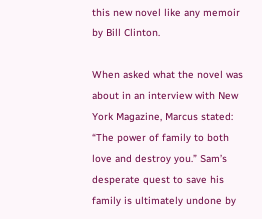this new novel like any memoir by Bill Clinton.

When asked what the novel was about in an interview with New York Magazine, Marcus stated: “The power of family to both love and destroy you.” Sam’s desperate quest to save his family is ultimately undone by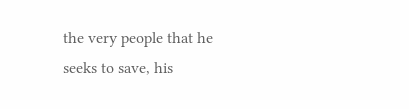the very people that he seeks to save, his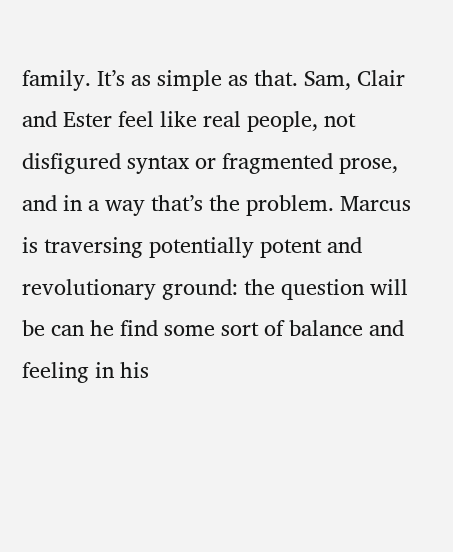family. It’s as simple as that. Sam, Clair and Ester feel like real people, not disfigured syntax or fragmented prose, and in a way that’s the problem. Marcus is traversing potentially potent and revolutionary ground: the question will be can he find some sort of balance and feeling in his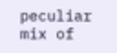peculiar mix of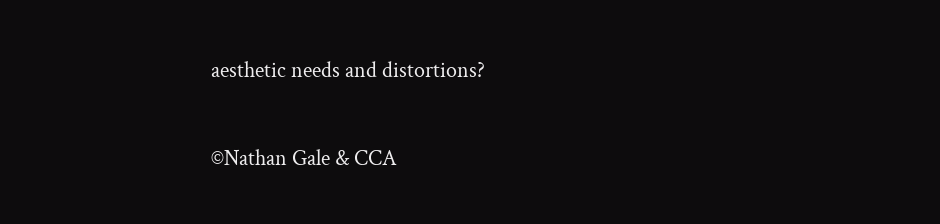aesthetic needs and distortions?

©Nathan Gale & CCA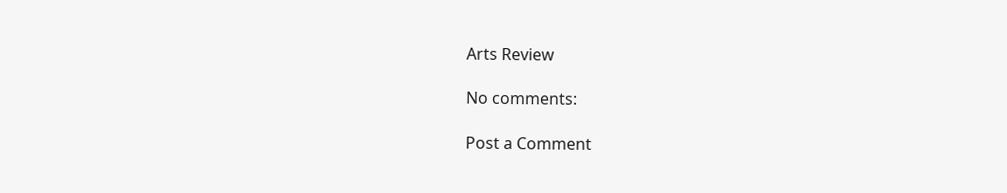Arts Review

No comments:

Post a Comment